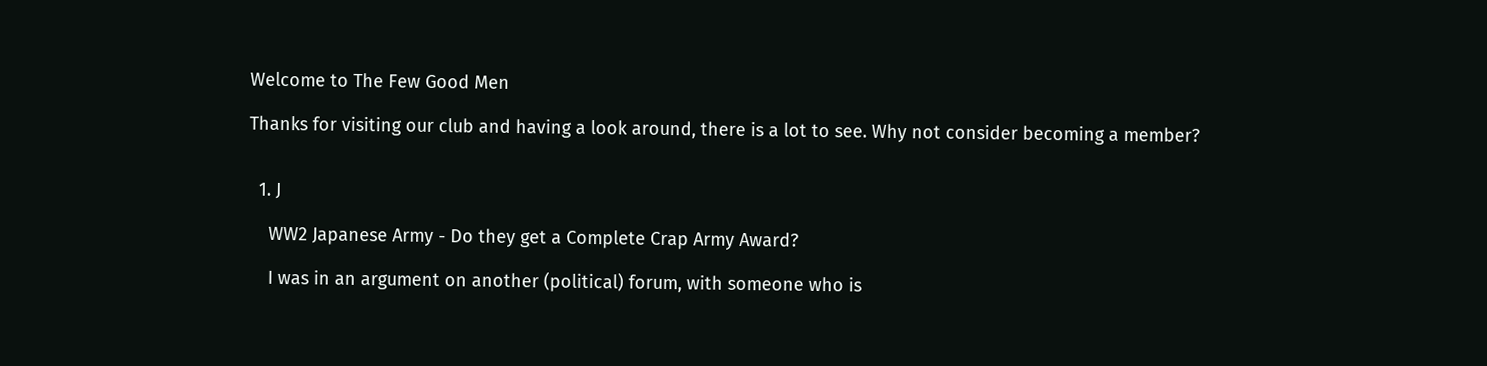Welcome to The Few Good Men

Thanks for visiting our club and having a look around, there is a lot to see. Why not consider becoming a member?


  1. J

    WW2 Japanese Army - Do they get a Complete Crap Army Award?

    I was in an argument on another (political) forum, with someone who is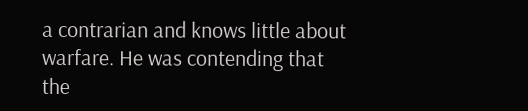a contrarian and knows little about warfare. He was contending that the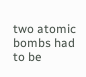two atomic bombs had to be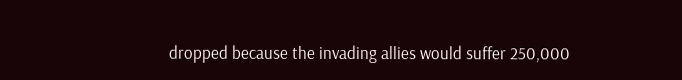dropped because the invading allies would suffer 250,000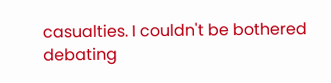casualties. I couldn't be bothered debating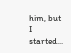him, but I started...